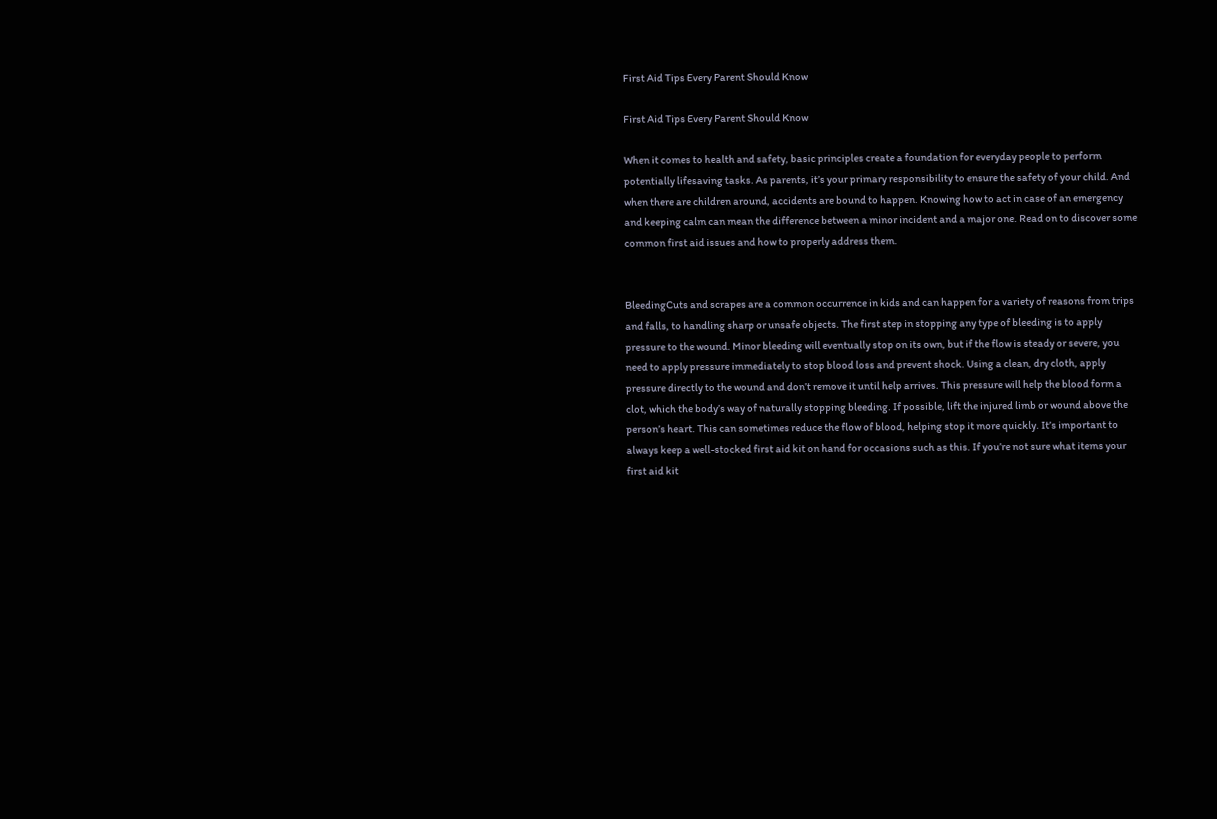First Aid Tips Every Parent Should Know

First Aid Tips Every Parent Should Know

When it comes to health and safety, basic principles create a foundation for everyday people to perform potentially lifesaving tasks. As parents, it’s your primary responsibility to ensure the safety of your child. And when there are children around, accidents are bound to happen. Knowing how to act in case of an emergency and keeping calm can mean the difference between a minor incident and a major one. Read on to discover some common first aid issues and how to properly address them.


BleedingCuts and scrapes are a common occurrence in kids and can happen for a variety of reasons from trips and falls, to handling sharp or unsafe objects. The first step in stopping any type of bleeding is to apply pressure to the wound. Minor bleeding will eventually stop on its own, but if the flow is steady or severe, you need to apply pressure immediately to stop blood loss and prevent shock. Using a clean, dry cloth, apply pressure directly to the wound and don’t remove it until help arrives. This pressure will help the blood form a clot, which the body’s way of naturally stopping bleeding. If possible, lift the injured limb or wound above the person’s heart. This can sometimes reduce the flow of blood, helping stop it more quickly. It’s important to always keep a well-stocked first aid kit on hand for occasions such as this. If you’re not sure what items your first aid kit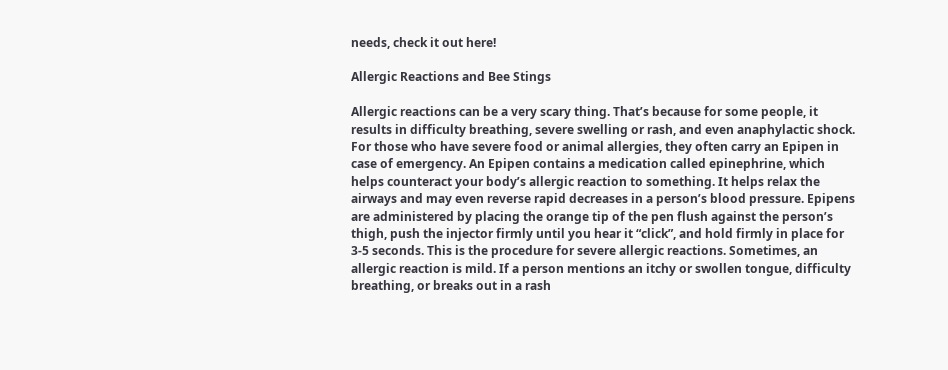needs, check it out here!

Allergic Reactions and Bee Stings

Allergic reactions can be a very scary thing. That’s because for some people, it results in difficulty breathing, severe swelling or rash, and even anaphylactic shock. For those who have severe food or animal allergies, they often carry an Epipen in case of emergency. An Epipen contains a medication called epinephrine, which helps counteract your body’s allergic reaction to something. It helps relax the airways and may even reverse rapid decreases in a person’s blood pressure. Epipens are administered by placing the orange tip of the pen flush against the person’s thigh, push the injector firmly until you hear it “click”, and hold firmly in place for 3-5 seconds. This is the procedure for severe allergic reactions. Sometimes, an allergic reaction is mild. If a person mentions an itchy or swollen tongue, difficulty breathing, or breaks out in a rash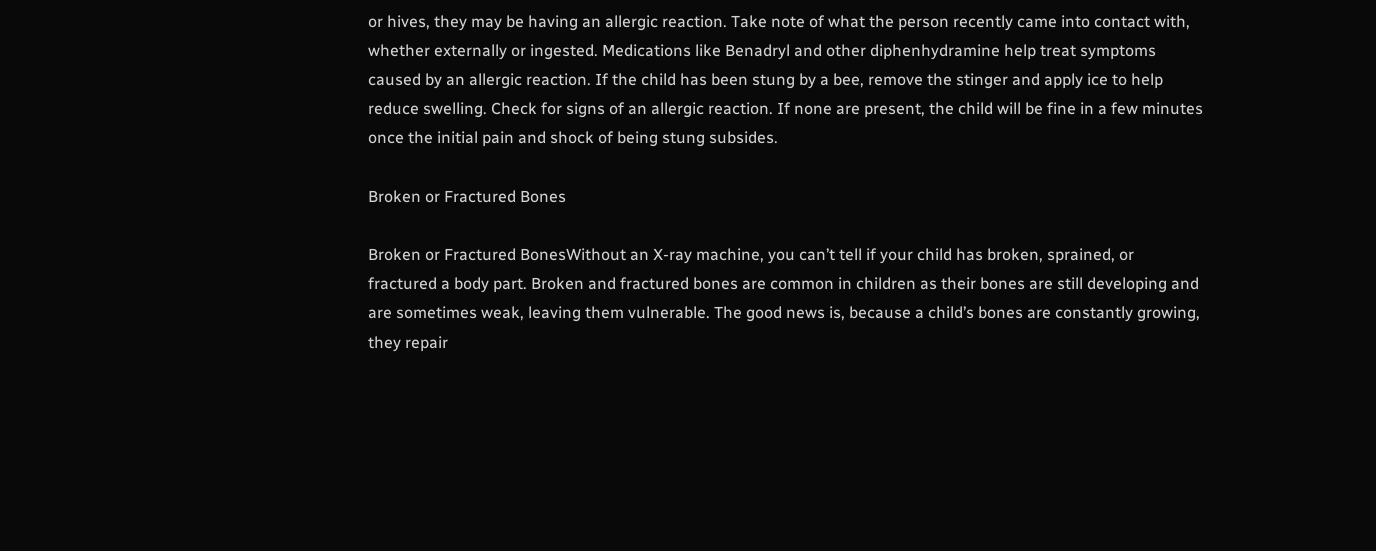or hives, they may be having an allergic reaction. Take note of what the person recently came into contact with, whether externally or ingested. Medications like Benadryl and other diphenhydramine help treat symptoms caused by an allergic reaction. If the child has been stung by a bee, remove the stinger and apply ice to help reduce swelling. Check for signs of an allergic reaction. If none are present, the child will be fine in a few minutes once the initial pain and shock of being stung subsides.

Broken or Fractured Bones

Broken or Fractured BonesWithout an X-ray machine, you can’t tell if your child has broken, sprained, or fractured a body part. Broken and fractured bones are common in children as their bones are still developing and are sometimes weak, leaving them vulnerable. The good news is, because a child’s bones are constantly growing, they repair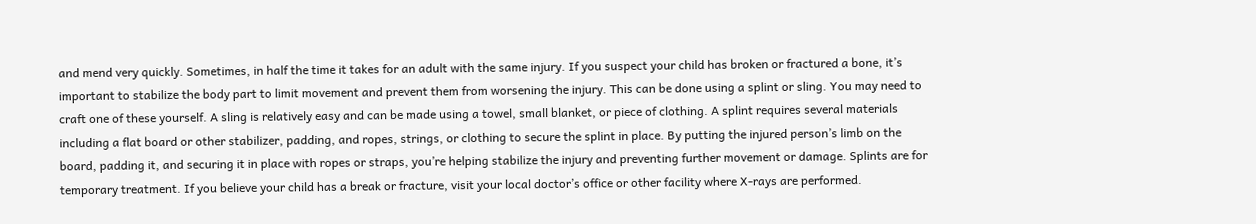and mend very quickly. Sometimes, in half the time it takes for an adult with the same injury. If you suspect your child has broken or fractured a bone, it’s important to stabilize the body part to limit movement and prevent them from worsening the injury. This can be done using a splint or sling. You may need to craft one of these yourself. A sling is relatively easy and can be made using a towel, small blanket, or piece of clothing. A splint requires several materials including a flat board or other stabilizer, padding, and ropes, strings, or clothing to secure the splint in place. By putting the injured person’s limb on the board, padding it, and securing it in place with ropes or straps, you’re helping stabilize the injury and preventing further movement or damage. Splints are for temporary treatment. If you believe your child has a break or fracture, visit your local doctor’s office or other facility where X-rays are performed.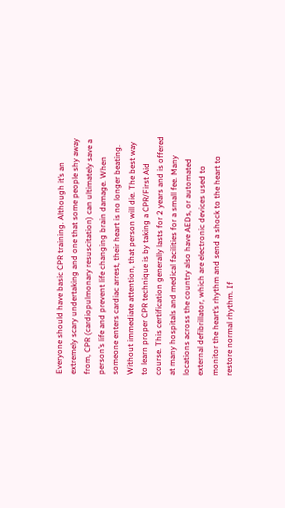Everyone should have basic CPR training. Although it’s an extremely scary undertaking and one that some people shy away from, CPR (cardiopulmonary resuscitation) can ultimately save a person’s life and prevent life changing brain damage. When someone enters cardiac arrest, their heart is no longer beating. Without immediate attention, that person will die. The best way to learn proper CPR technique is by taking a CPR/First Aid course. This certification generally lasts for 2 years and is offered at many hospitals and medical facilities for a small fee. Many locations across the country also have AEDs, or automated external defibrillator, which are electronic devices used to monitor the heart’s rhythm and send a shock to the heart to restore normal rhythm. If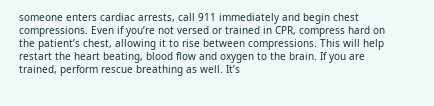someone enters cardiac arrests, call 911 immediately and begin chest compressions. Even if you’re not versed or trained in CPR, compress hard on the patient’s chest, allowing it to rise between compressions. This will help restart the heart beating, blood flow and oxygen to the brain. If you are trained, perform rescue breathing as well. It’s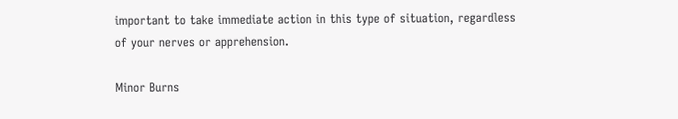important to take immediate action in this type of situation, regardless of your nerves or apprehension.

Minor Burns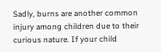Sadly, burns are another common injury among children due to their curious nature. If your child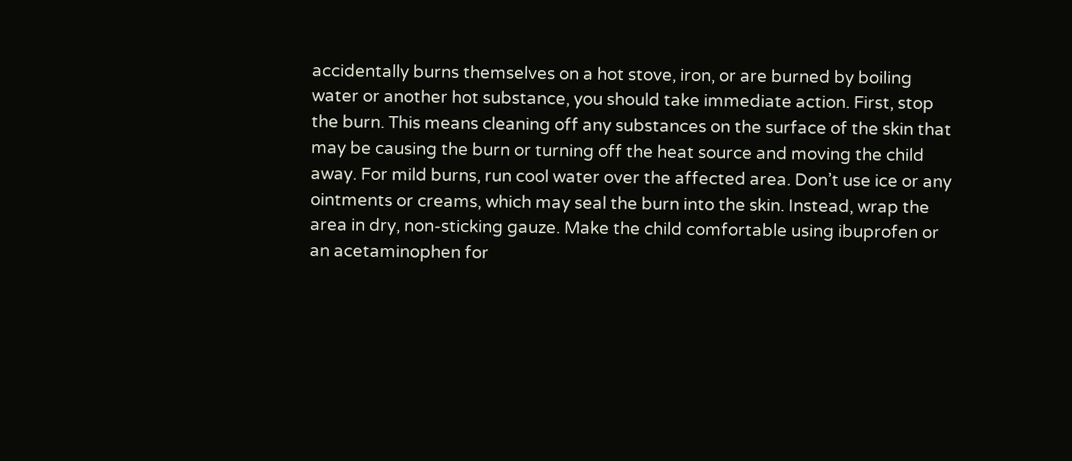accidentally burns themselves on a hot stove, iron, or are burned by boiling water or another hot substance, you should take immediate action. First, stop the burn. This means cleaning off any substances on the surface of the skin that may be causing the burn or turning off the heat source and moving the child away. For mild burns, run cool water over the affected area. Don’t use ice or any ointments or creams, which may seal the burn into the skin. Instead, wrap the area in dry, non-sticking gauze. Make the child comfortable using ibuprofen or an acetaminophen for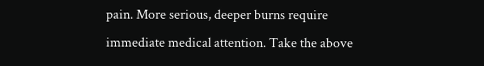pain. More serious, deeper burns require immediate medical attention. Take the above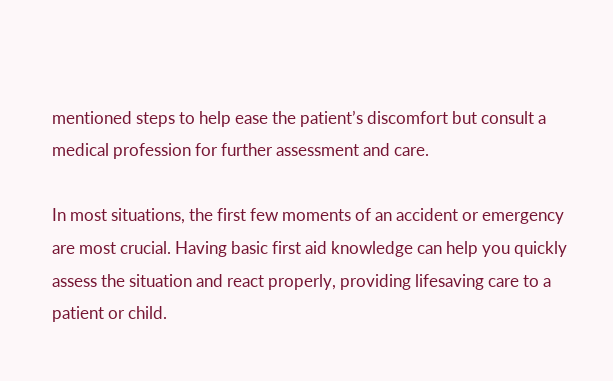mentioned steps to help ease the patient’s discomfort but consult a medical profession for further assessment and care.

In most situations, the first few moments of an accident or emergency are most crucial. Having basic first aid knowledge can help you quickly assess the situation and react properly, providing lifesaving care to a patient or child.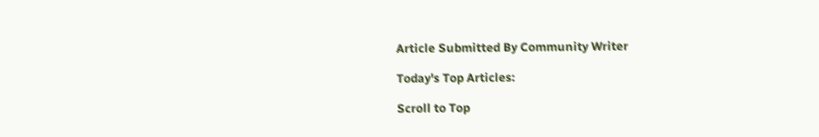Article Submitted By Community Writer

Today's Top Articles:

Scroll to Top